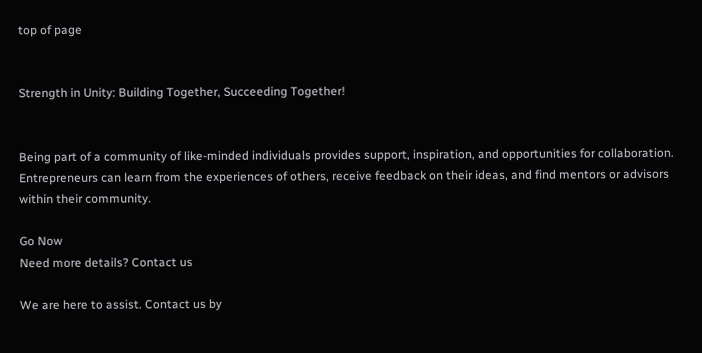top of page


Strength in Unity: Building Together, Succeeding Together!


Being part of a community of like-minded individuals provides support, inspiration, and opportunities for collaboration. Entrepreneurs can learn from the experiences of others, receive feedback on their ideas, and find mentors or advisors within their community.

Go Now
Need more details? Contact us

We are here to assist. Contact us by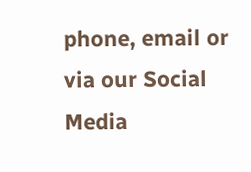phone, email or via our Social Media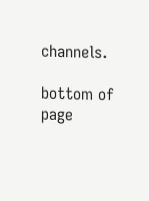channels.

bottom of page